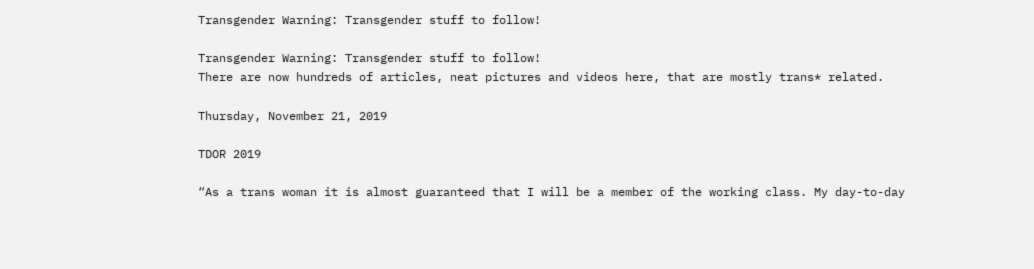Transgender Warning: Transgender stuff to follow!

Transgender Warning: Transgender stuff to follow!
There are now hundreds of articles, neat pictures and videos here, that are mostly trans* related.

Thursday, November 21, 2019

TDOR 2019

“As a trans woman it is almost guaranteed that I will be a member of the working class. My day-to-day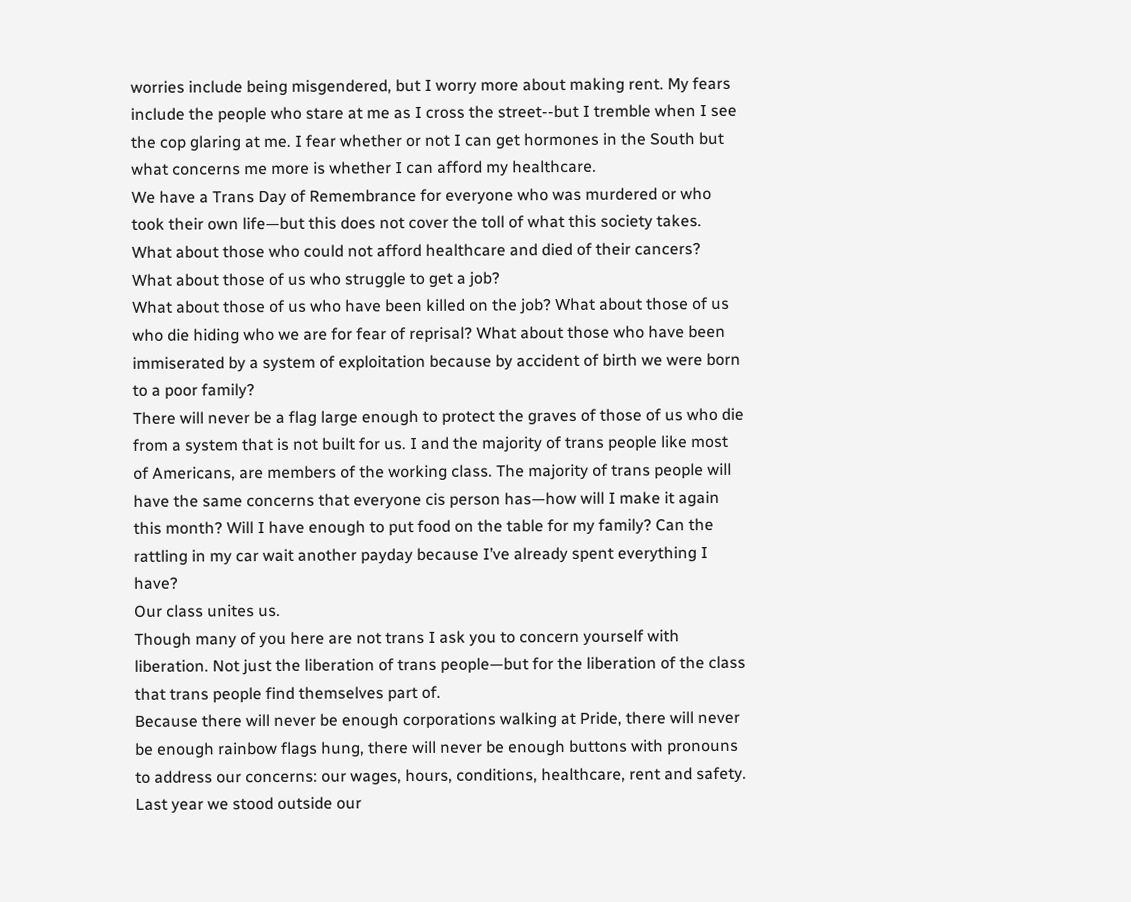worries include being misgendered, but I worry more about making rent. My fears include the people who stare at me as I cross the street--but I tremble when I see the cop glaring at me. I fear whether or not I can get hormones in the South but what concerns me more is whether I can afford my healthcare.
We have a Trans Day of Remembrance for everyone who was murdered or who took their own life—but this does not cover the toll of what this society takes.
What about those who could not afford healthcare and died of their cancers?
What about those of us who struggle to get a job?
What about those of us who have been killed on the job? What about those of us who die hiding who we are for fear of reprisal? What about those who have been immiserated by a system of exploitation because by accident of birth we were born to a poor family?
There will never be a flag large enough to protect the graves of those of us who die from a system that is not built for us. I and the majority of trans people like most of Americans, are members of the working class. The majority of trans people will have the same concerns that everyone cis person has—how will I make it again this month? Will I have enough to put food on the table for my family? Can the rattling in my car wait another payday because I’ve already spent everything I have?
Our class unites us.
Though many of you here are not trans I ask you to concern yourself with liberation. Not just the liberation of trans people—but for the liberation of the class that trans people find themselves part of.
Because there will never be enough corporations walking at Pride, there will never be enough rainbow flags hung, there will never be enough buttons with pronouns to address our concerns: our wages, hours, conditions, healthcare, rent and safety.
Last year we stood outside our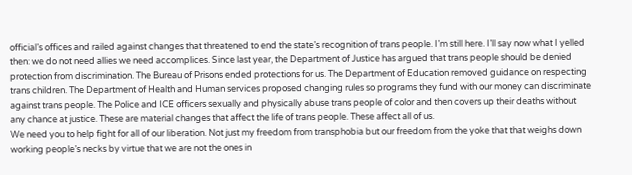official’s offices and railed against changes that threatened to end the state’s recognition of trans people. I’m still here. I’ll say now what I yelled then: we do not need allies we need accomplices. Since last year, the Department of Justice has argued that trans people should be denied protection from discrimination. The Bureau of Prisons ended protections for us. The Department of Education removed guidance on respecting trans children. The Department of Health and Human services proposed changing rules so programs they fund with our money can discriminate against trans people. The Police and ICE officers sexually and physically abuse trans people of color and then covers up their deaths without any chance at justice. These are material changes that affect the life of trans people. These affect all of us.
We need you to help fight for all of our liberation. Not just my freedom from transphobia but our freedom from the yoke that that weighs down working people’s necks by virtue that we are not the ones in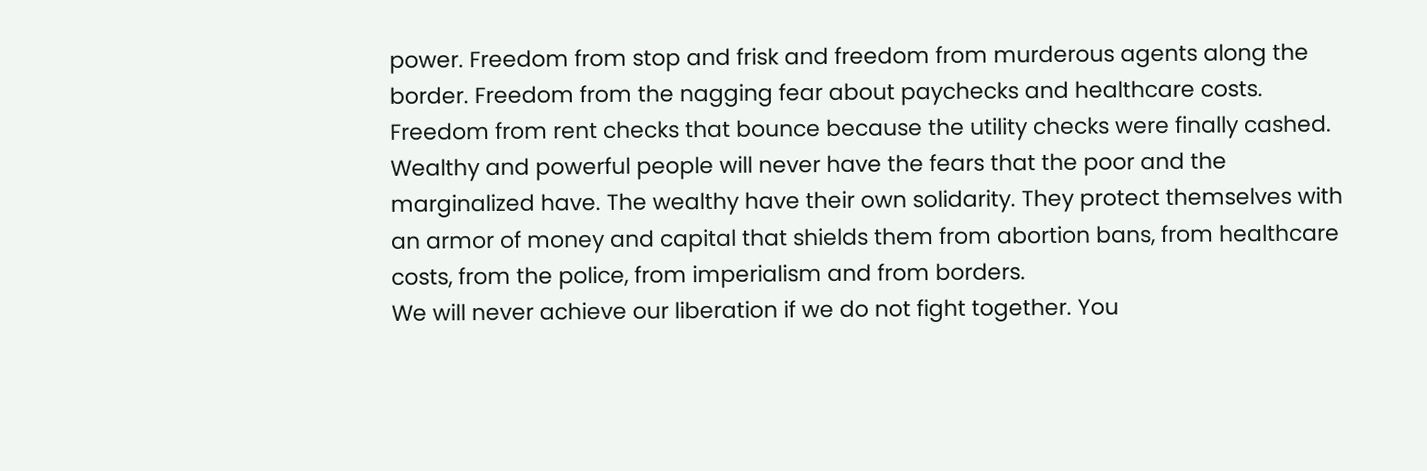power. Freedom from stop and frisk and freedom from murderous agents along the border. Freedom from the nagging fear about paychecks and healthcare costs. Freedom from rent checks that bounce because the utility checks were finally cashed.
Wealthy and powerful people will never have the fears that the poor and the marginalized have. The wealthy have their own solidarity. They protect themselves with an armor of money and capital that shields them from abortion bans, from healthcare costs, from the police, from imperialism and from borders.
We will never achieve our liberation if we do not fight together. You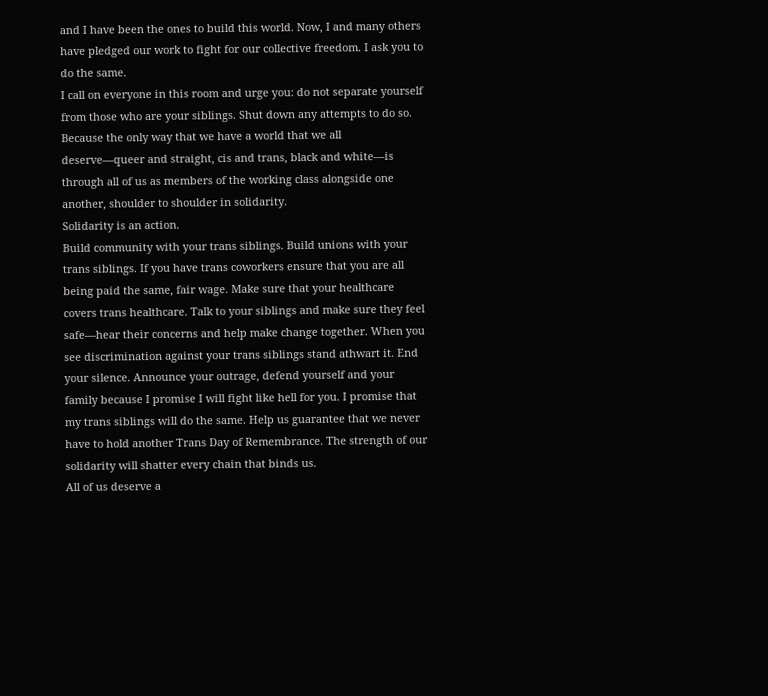and I have been the ones to build this world. Now, I and many others have pledged our work to fight for our collective freedom. I ask you to do the same.
I call on everyone in this room and urge you: do not separate yourself from those who are your siblings. Shut down any attempts to do so. Because the only way that we have a world that we all deserve—queer and straight, cis and trans, black and white—is through all of us as members of the working class alongside one another, shoulder to shoulder in solidarity.
Solidarity is an action.
Build community with your trans siblings. Build unions with your trans siblings. If you have trans coworkers ensure that you are all being paid the same, fair wage. Make sure that your healthcare covers trans healthcare. Talk to your siblings and make sure they feel safe—hear their concerns and help make change together. When you see discrimination against your trans siblings stand athwart it. End your silence. Announce your outrage, defend yourself and your family because I promise I will fight like hell for you. I promise that my trans siblings will do the same. Help us guarantee that we never have to hold another Trans Day of Remembrance. The strength of our solidarity will shatter every chain that binds us.
All of us deserve a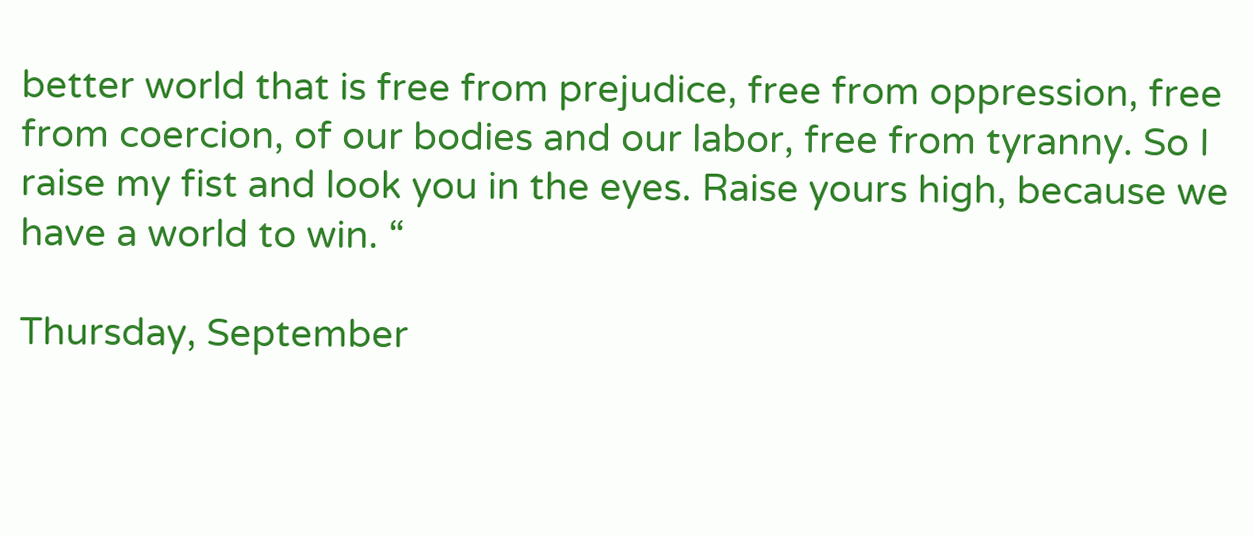better world that is free from prejudice, free from oppression, free from coercion, of our bodies and our labor, free from tyranny. So I raise my fist and look you in the eyes. Raise yours high, because we have a world to win. “

Thursday, September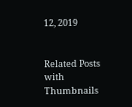12, 2019


Related Posts with Thumbnails